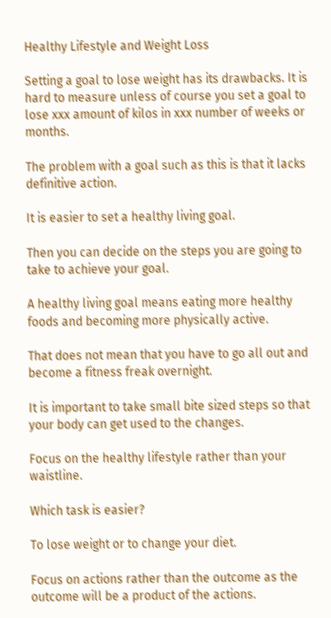Healthy Lifestyle and Weight Loss

Setting a goal to lose weight has its drawbacks. It is hard to measure unless of course you set a goal to lose xxx amount of kilos in xxx number of weeks or months.

The problem with a goal such as this is that it lacks definitive action.

It is easier to set a healthy living goal.

Then you can decide on the steps you are going to take to achieve your goal.

A healthy living goal means eating more healthy foods and becoming more physically active.

That does not mean that you have to go all out and become a fitness freak overnight.

It is important to take small bite sized steps so that your body can get used to the changes.

Focus on the healthy lifestyle rather than your waistline.

Which task is easier?

To lose weight or to change your diet.

Focus on actions rather than the outcome as the outcome will be a product of the actions.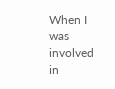When I was involved in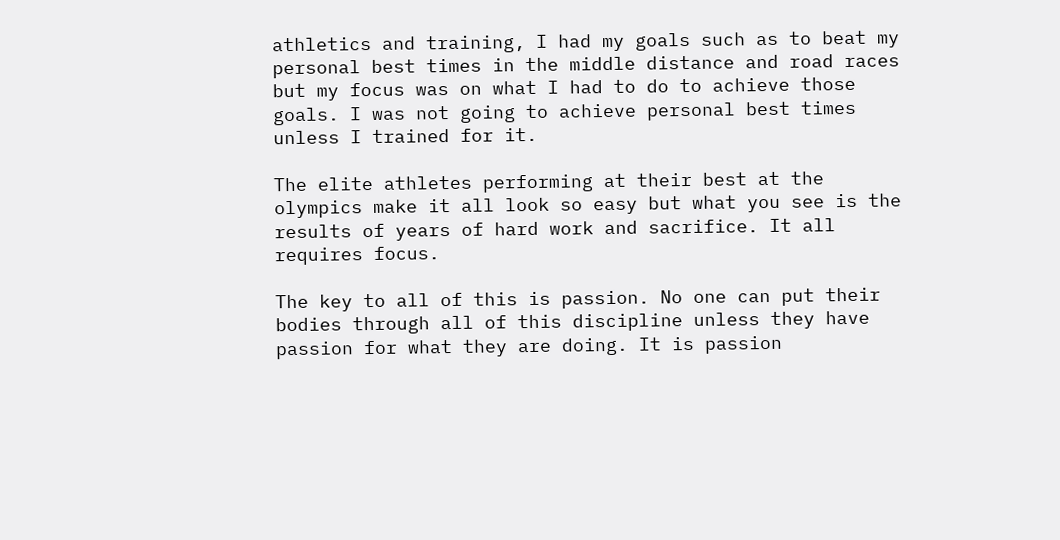athletics and training, I had my goals such as to beat my personal best times in the middle distance and road races but my focus was on what I had to do to achieve those goals. I was not going to achieve personal best times unless I trained for it.

The elite athletes performing at their best at the olympics make it all look so easy but what you see is the results of years of hard work and sacrifice. It all requires focus.

The key to all of this is passion. No one can put their bodies through all of this discipline unless they have passion for what they are doing. It is passion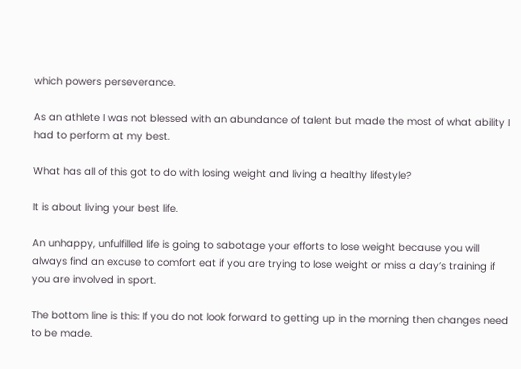which powers perseverance.

As an athlete I was not blessed with an abundance of talent but made the most of what ability I had to perform at my best.

What has all of this got to do with losing weight and living a healthy lifestyle?

It is about living your best life.

An unhappy, unfulfilled life is going to sabotage your efforts to lose weight because you will always find an excuse to comfort eat if you are trying to lose weight or miss a day’s training if you are involved in sport.

The bottom line is this: If you do not look forward to getting up in the morning then changes need to be made.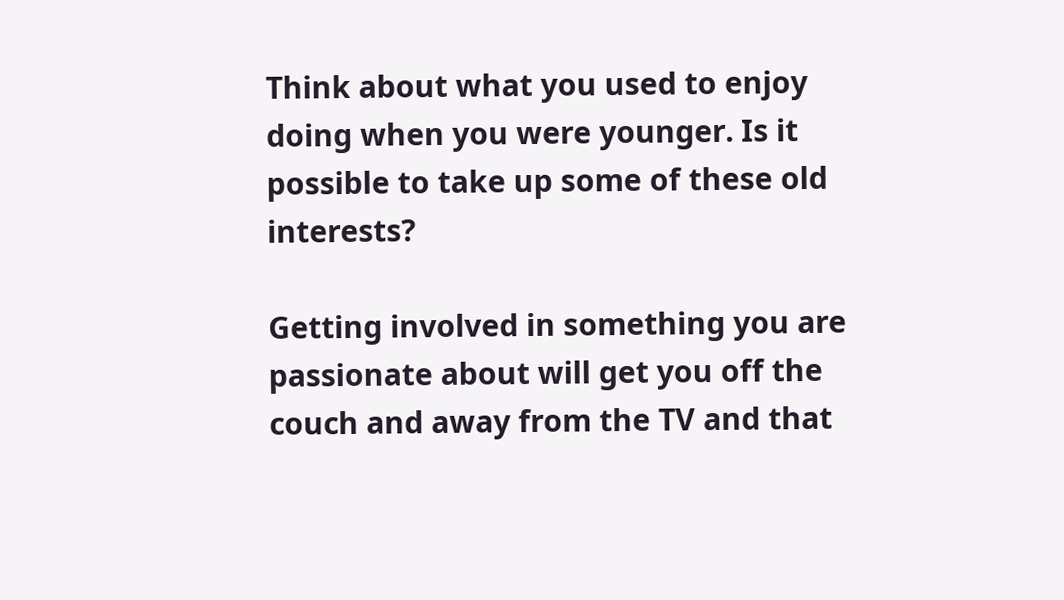Think about what you used to enjoy doing when you were younger. Is it possible to take up some of these old interests?

Getting involved in something you are passionate about will get you off the couch and away from the TV and that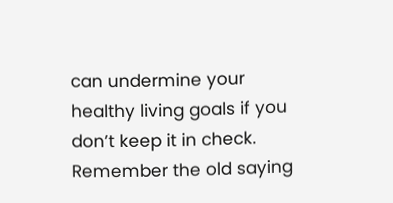can undermine your healthy living goals if you don’t keep it in check. Remember the old saying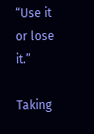“Use it or lose it.”

Taking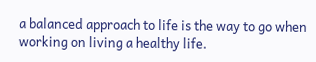a balanced approach to life is the way to go when working on living a healthy life.